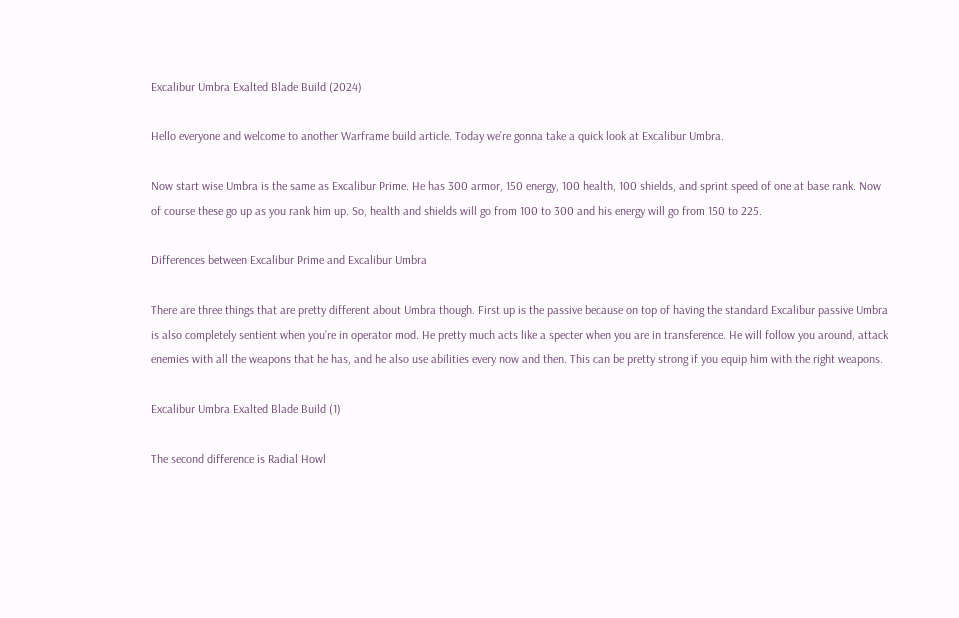Excalibur Umbra Exalted Blade Build (2024)

Hello everyone and welcome to another Warframe build article. Today we’re gonna take a quick look at Excalibur Umbra.

Now start wise Umbra is the same as Excalibur Prime. He has 300 armor, 150 energy, 100 health, 100 shields, and sprint speed of one at base rank. Now of course these go up as you rank him up. So, health and shields will go from 100 to 300 and his energy will go from 150 to 225.

Differences between Excalibur Prime and Excalibur Umbra

There are three things that are pretty different about Umbra though. First up is the passive because on top of having the standard Excalibur passive Umbra is also completely sentient when you’re in operator mod. He pretty much acts like a specter when you are in transference. He will follow you around, attack enemies with all the weapons that he has, and he also use abilities every now and then. This can be pretty strong if you equip him with the right weapons.

Excalibur Umbra Exalted Blade Build (1)

The second difference is Radial Howl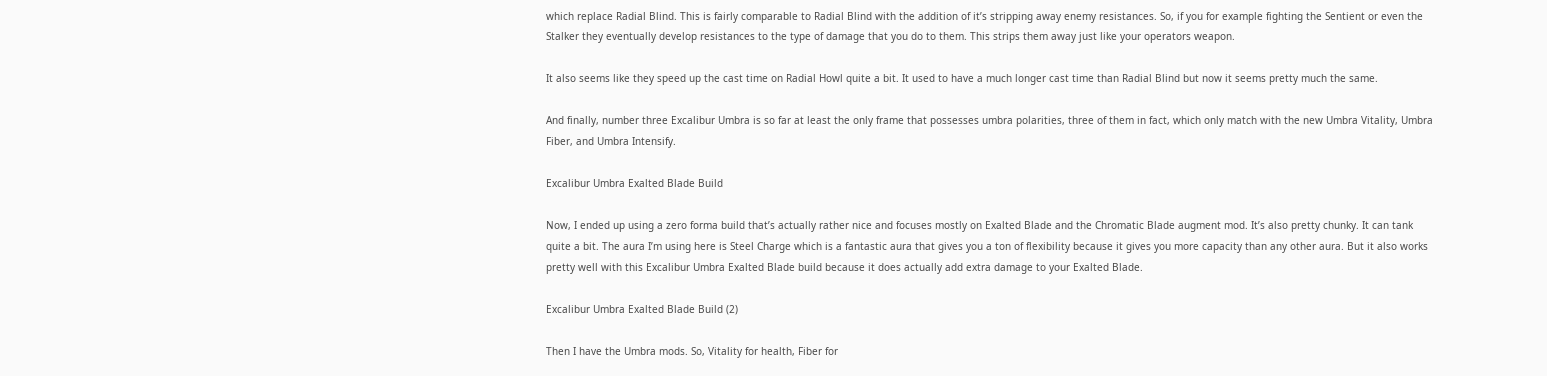which replace Radial Blind. This is fairly comparable to Radial Blind with the addition of it’s stripping away enemy resistances. So, if you for example fighting the Sentient or even the Stalker they eventually develop resistances to the type of damage that you do to them. This strips them away just like your operators weapon.

It also seems like they speed up the cast time on Radial Howl quite a bit. It used to have a much longer cast time than Radial Blind but now it seems pretty much the same.

And finally, number three Excalibur Umbra is so far at least the only frame that possesses umbra polarities, three of them in fact, which only match with the new Umbra Vitality, Umbra Fiber, and Umbra Intensify.

Excalibur Umbra Exalted Blade Build

Now, I ended up using a zero forma build that’s actually rather nice and focuses mostly on Exalted Blade and the Chromatic Blade augment mod. It’s also pretty chunky. It can tank quite a bit. The aura I’m using here is Steel Charge which is a fantastic aura that gives you a ton of flexibility because it gives you more capacity than any other aura. But it also works pretty well with this Excalibur Umbra Exalted Blade build because it does actually add extra damage to your Exalted Blade.

Excalibur Umbra Exalted Blade Build (2)

Then I have the Umbra mods. So, Vitality for health, Fiber for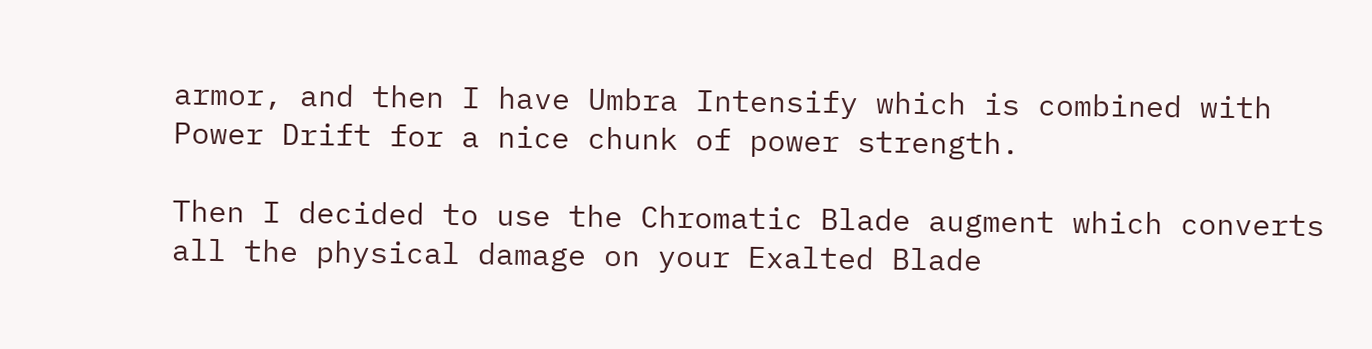armor, and then I have Umbra Intensify which is combined with Power Drift for a nice chunk of power strength.

Then I decided to use the Chromatic Blade augment which converts all the physical damage on your Exalted Blade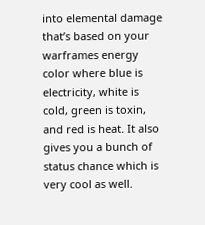into elemental damage that’s based on your warframes energy color where blue is electricity, white is cold, green is toxin, and red is heat. It also gives you a bunch of status chance which is very cool as well.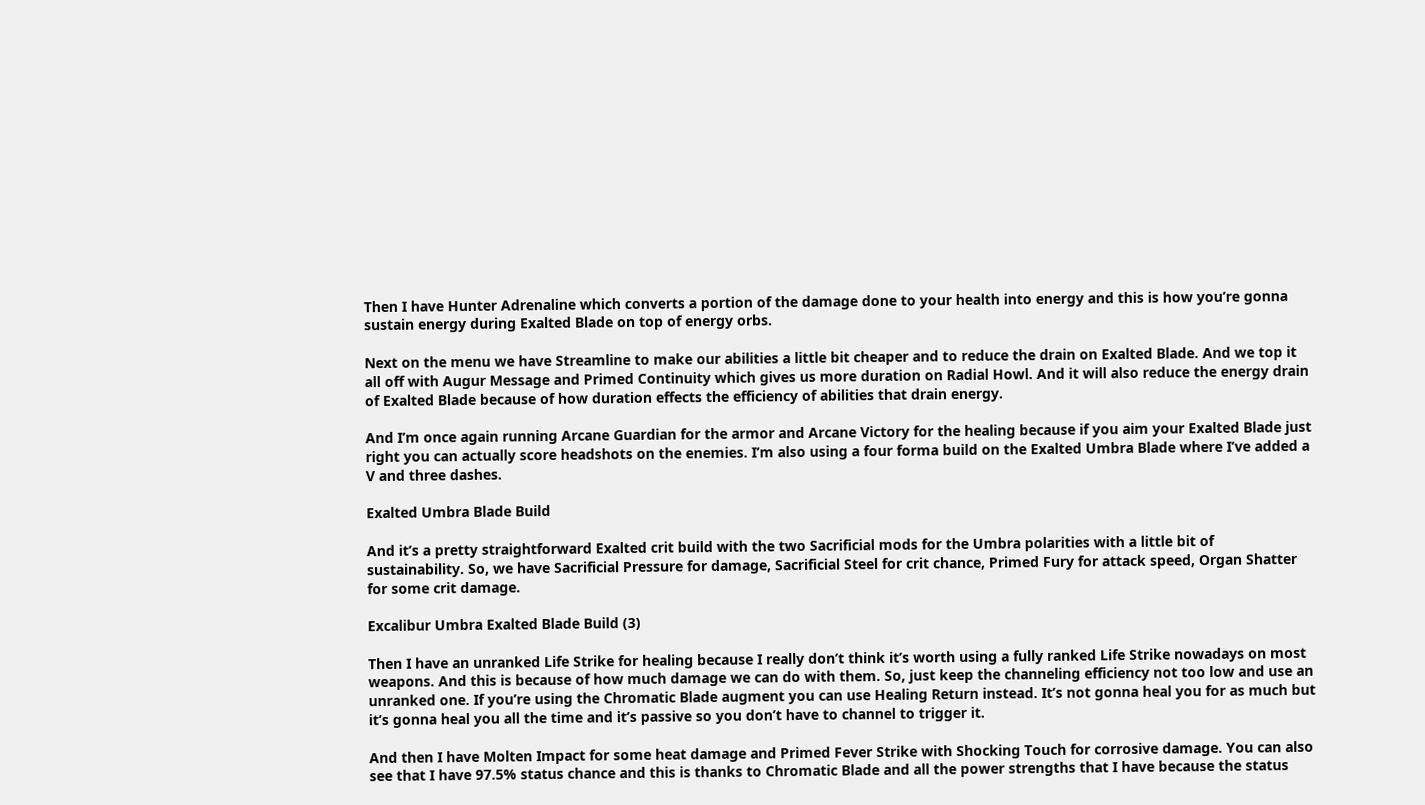Then I have Hunter Adrenaline which converts a portion of the damage done to your health into energy and this is how you’re gonna sustain energy during Exalted Blade on top of energy orbs.

Next on the menu we have Streamline to make our abilities a little bit cheaper and to reduce the drain on Exalted Blade. And we top it all off with Augur Message and Primed Continuity which gives us more duration on Radial Howl. And it will also reduce the energy drain of Exalted Blade because of how duration effects the efficiency of abilities that drain energy.

And I’m once again running Arcane Guardian for the armor and Arcane Victory for the healing because if you aim your Exalted Blade just right you can actually score headshots on the enemies. I’m also using a four forma build on the Exalted Umbra Blade where I’ve added a V and three dashes.

Exalted Umbra Blade Build

And it’s a pretty straightforward Exalted crit build with the two Sacrificial mods for the Umbra polarities with a little bit of sustainability. So, we have Sacrificial Pressure for damage, Sacrificial Steel for crit chance, Primed Fury for attack speed, Organ Shatter for some crit damage.

Excalibur Umbra Exalted Blade Build (3)

Then I have an unranked Life Strike for healing because I really don’t think it’s worth using a fully ranked Life Strike nowadays on most weapons. And this is because of how much damage we can do with them. So, just keep the channeling efficiency not too low and use an unranked one. If you’re using the Chromatic Blade augment you can use Healing Return instead. It’s not gonna heal you for as much but it’s gonna heal you all the time and it’s passive so you don’t have to channel to trigger it.

And then I have Molten Impact for some heat damage and Primed Fever Strike with Shocking Touch for corrosive damage. You can also see that I have 97.5% status chance and this is thanks to Chromatic Blade and all the power strengths that I have because the status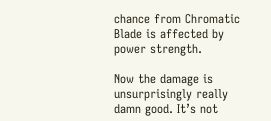chance from Chromatic Blade is affected by power strength.

Now the damage is unsurprisingly really damn good. It’s not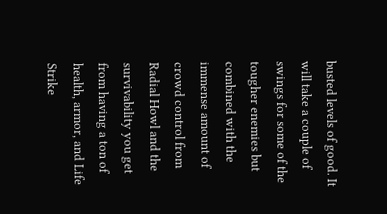busted levels of good. It will take a couple of swings for some of the tougher enemies but combined with the immense amount of crowd control from Radial Howl and the survivability you get from having a ton of health, armor, and Life Strike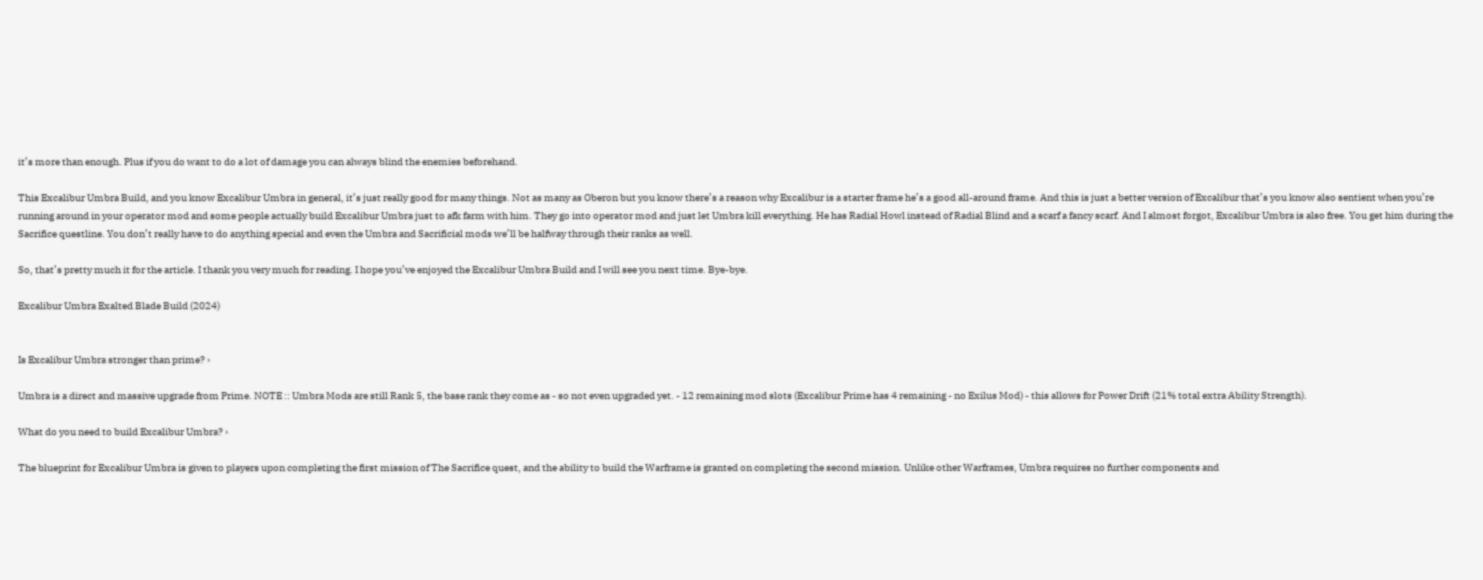it’s more than enough. Plus if you do want to do a lot of damage you can always blind the enemies beforehand.

This Excalibur Umbra Build, and you know Excalibur Umbra in general, it’s just really good for many things. Not as many as Oberon but you know there’s a reason why Excalibur is a starter frame he’s a good all-around frame. And this is just a better version of Excalibur that’s you know also sentient when you’re running around in your operator mod and some people actually build Excalibur Umbra just to afk farm with him. They go into operator mod and just let Umbra kill everything. He has Radial Howl instead of Radial Blind and a scarf a fancy scarf. And I almost forgot, Excalibur Umbra is also free. You get him during the Sacrifice questline. You don’t really have to do anything special and even the Umbra and Sacrificial mods we’ll be halfway through their ranks as well.

So, that’s pretty much it for the article. I thank you very much for reading. I hope you’ve enjoyed the Excalibur Umbra Build and I will see you next time. Bye-bye.

Excalibur Umbra Exalted Blade Build (2024)


Is Excalibur Umbra stronger than prime? ›

Umbra is a direct and massive upgrade from Prime. NOTE :: Umbra Mods are still Rank 5, the base rank they come as - so not even upgraded yet. - 12 remaining mod slots (Excalibur Prime has 4 remaining - no Exilus Mod) - this allows for Power Drift (21% total extra Ability Strength).

What do you need to build Excalibur Umbra? ›

The blueprint for Excalibur Umbra is given to players upon completing the first mission of The Sacrifice quest, and the ability to build the Warframe is granted on completing the second mission. Unlike other Warframes, Umbra requires no further components and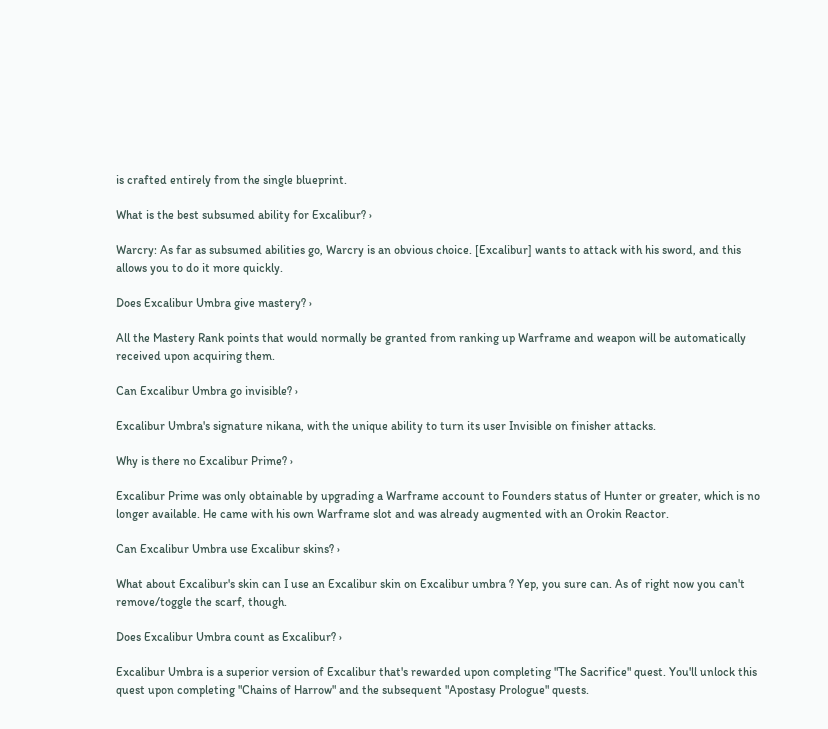is crafted entirely from the single blueprint.

What is the best subsumed ability for Excalibur? ›

Warcry: As far as subsumed abilities go, Warcry is an obvious choice. [Excalibur] wants to attack with his sword, and this allows you to do it more quickly.

Does Excalibur Umbra give mastery? ›

All the Mastery Rank points that would normally be granted from ranking up Warframe and weapon will be automatically received upon acquiring them.

Can Excalibur Umbra go invisible? ›

Excalibur Umbra's signature nikana, with the unique ability to turn its user Invisible on finisher attacks.

Why is there no Excalibur Prime? ›

Excalibur Prime was only obtainable by upgrading a Warframe account to Founders status of Hunter or greater, which is no longer available. He came with his own Warframe slot and was already augmented with an Orokin Reactor.

Can Excalibur Umbra use Excalibur skins? ›

What about Excalibur's skin can I use an Excalibur skin on Excalibur umbra ? Yep, you sure can. As of right now you can't remove/toggle the scarf, though.

Does Excalibur Umbra count as Excalibur? ›

Excalibur Umbra is a superior version of Excalibur that's rewarded upon completing "The Sacrifice" quest. You'll unlock this quest upon completing "Chains of Harrow" and the subsequent "Apostasy Prologue" quests.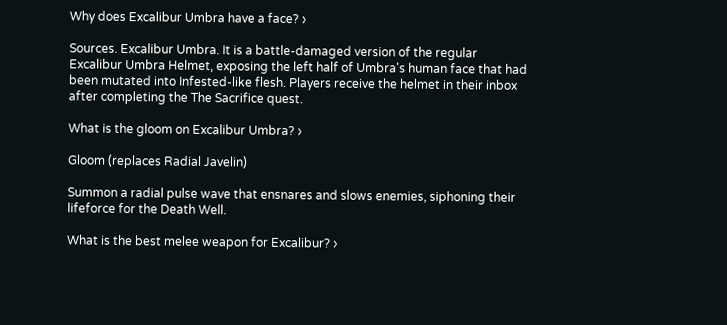Why does Excalibur Umbra have a face? ›

Sources. Excalibur Umbra. It is a battle-damaged version of the regular Excalibur Umbra Helmet, exposing the left half of Umbra's human face that had been mutated into Infested-like flesh. Players receive the helmet in their inbox after completing the The Sacrifice quest.

What is the gloom on Excalibur Umbra? ›

Gloom (replaces Radial Javelin)

Summon a radial pulse wave that ensnares and slows enemies, siphoning their lifeforce for the Death Well.

What is the best melee weapon for Excalibur? ›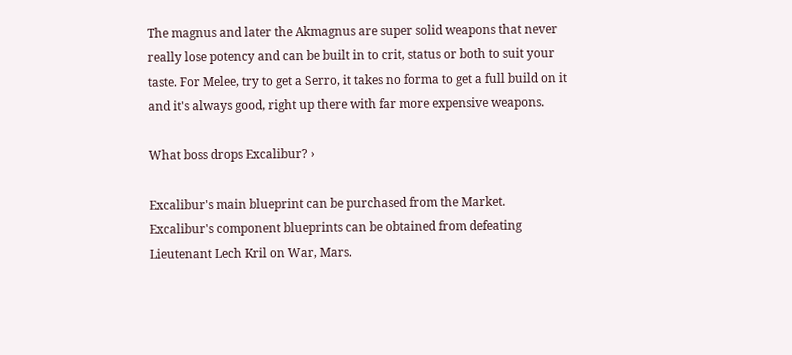The magnus and later the Akmagnus are super solid weapons that never really lose potency and can be built in to crit, status or both to suit your taste. For Melee, try to get a Serro, it takes no forma to get a full build on it and it's always good, right up there with far more expensive weapons.

What boss drops Excalibur? ›

Excalibur's main blueprint can be purchased from the Market. Excalibur's component blueprints can be obtained from defeating Lieutenant Lech Kril on War, Mars.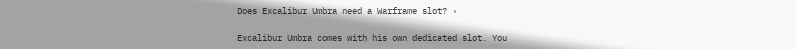Does Excalibur Umbra need a Warframe slot? ›

Excalibur Umbra comes with his own dedicated slot. You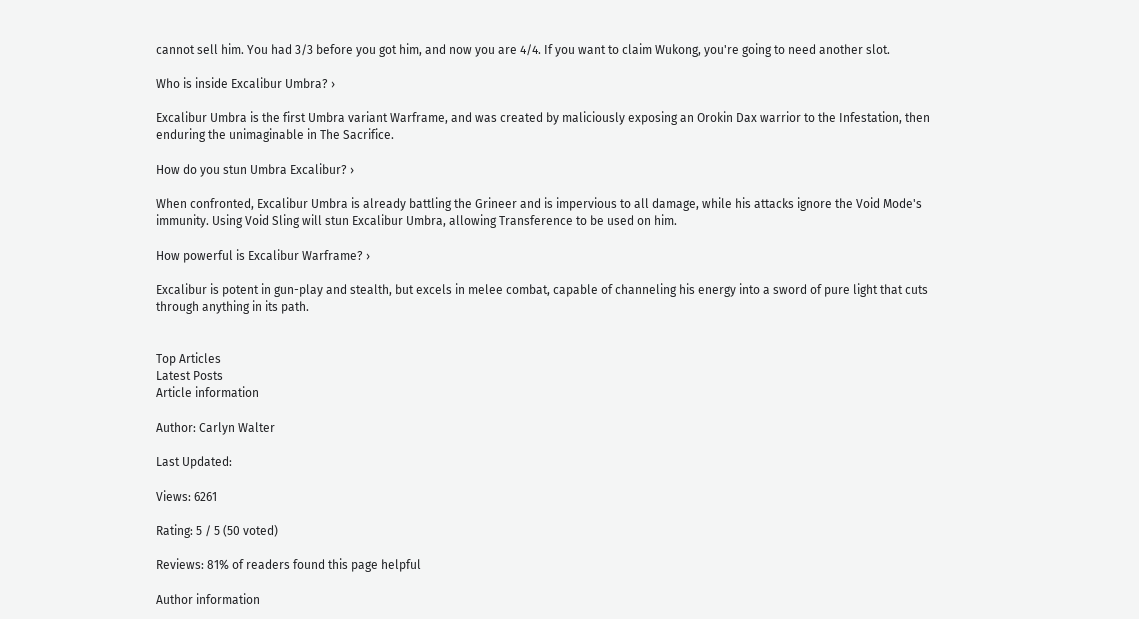cannot sell him. You had 3/3 before you got him, and now you are 4/4. If you want to claim Wukong, you're going to need another slot.

Who is inside Excalibur Umbra? ›

Excalibur Umbra is the first Umbra variant Warframe, and was created by maliciously exposing an Orokin Dax warrior to the Infestation, then enduring the unimaginable in The Sacrifice.

How do you stun Umbra Excalibur? ›

When confronted, Excalibur Umbra is already battling the Grineer and is impervious to all damage, while his attacks ignore the Void Mode's immunity. Using Void Sling will stun Excalibur Umbra, allowing Transference to be used on him.

How powerful is Excalibur Warframe? ›

Excalibur is potent in gun-play and stealth, but excels in melee combat, capable of channeling his energy into a sword of pure light that cuts through anything in its path.


Top Articles
Latest Posts
Article information

Author: Carlyn Walter

Last Updated:

Views: 6261

Rating: 5 / 5 (50 voted)

Reviews: 81% of readers found this page helpful

Author information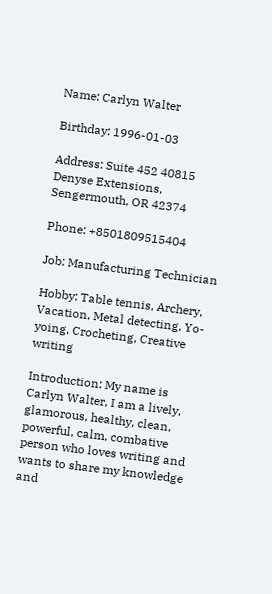Name: Carlyn Walter

Birthday: 1996-01-03

Address: Suite 452 40815 Denyse Extensions, Sengermouth, OR 42374

Phone: +8501809515404

Job: Manufacturing Technician

Hobby: Table tennis, Archery, Vacation, Metal detecting, Yo-yoing, Crocheting, Creative writing

Introduction: My name is Carlyn Walter, I am a lively, glamorous, healthy, clean, powerful, calm, combative person who loves writing and wants to share my knowledge and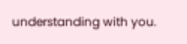understanding with you.